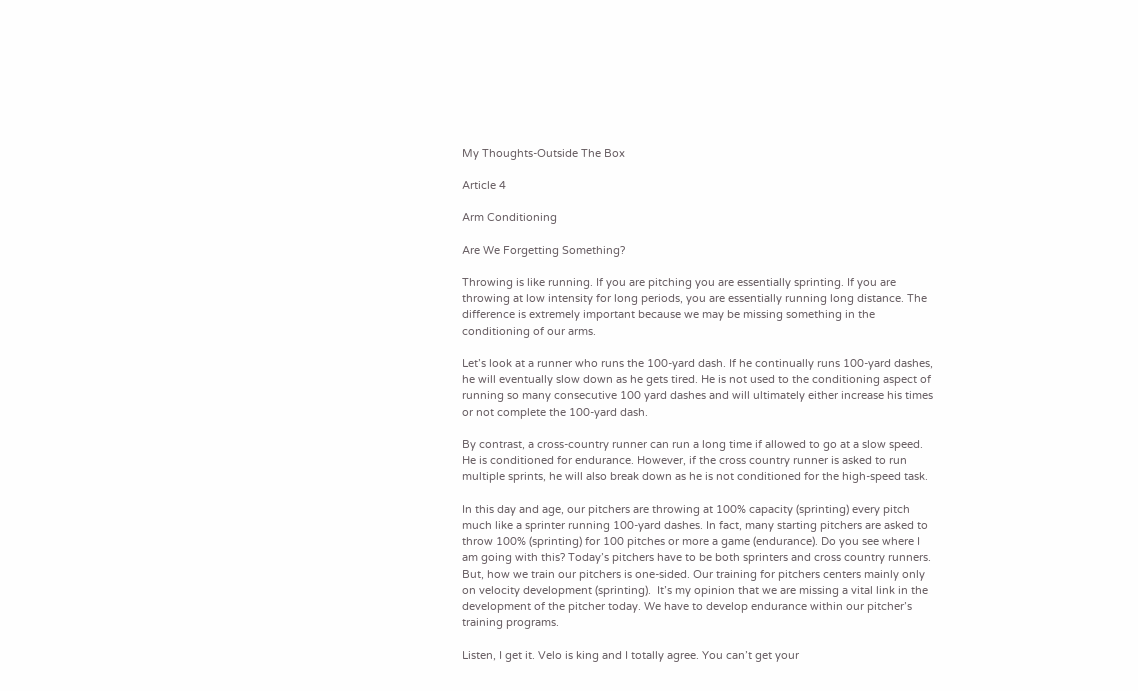My Thoughts-Outside The Box

Article 4

Arm Conditioning

Are We Forgetting Something?

Throwing is like running. If you are pitching you are essentially sprinting. If you are throwing at low intensity for long periods, you are essentially running long distance. The difference is extremely important because we may be missing something in the conditioning of our arms.

Let’s look at a runner who runs the 100-yard dash. If he continually runs 100-yard dashes, he will eventually slow down as he gets tired. He is not used to the conditioning aspect of running so many consecutive 100 yard dashes and will ultimately either increase his times or not complete the 100-yard dash.

By contrast, a cross-country runner can run a long time if allowed to go at a slow speed. He is conditioned for endurance. However, if the cross country runner is asked to run multiple sprints, he will also break down as he is not conditioned for the high-speed task.

In this day and age, our pitchers are throwing at 100% capacity (sprinting) every pitch much like a sprinter running 100-yard dashes. In fact, many starting pitchers are asked to throw 100% (sprinting) for 100 pitches or more a game (endurance). Do you see where I am going with this? Today’s pitchers have to be both sprinters and cross country runners. But, how we train our pitchers is one-sided. Our training for pitchers centers mainly only on velocity development (sprinting).  It’s my opinion that we are missing a vital link in the development of the pitcher today. We have to develop endurance within our pitcher’s training programs.

Listen, I get it. Velo is king and I totally agree. You can’t get your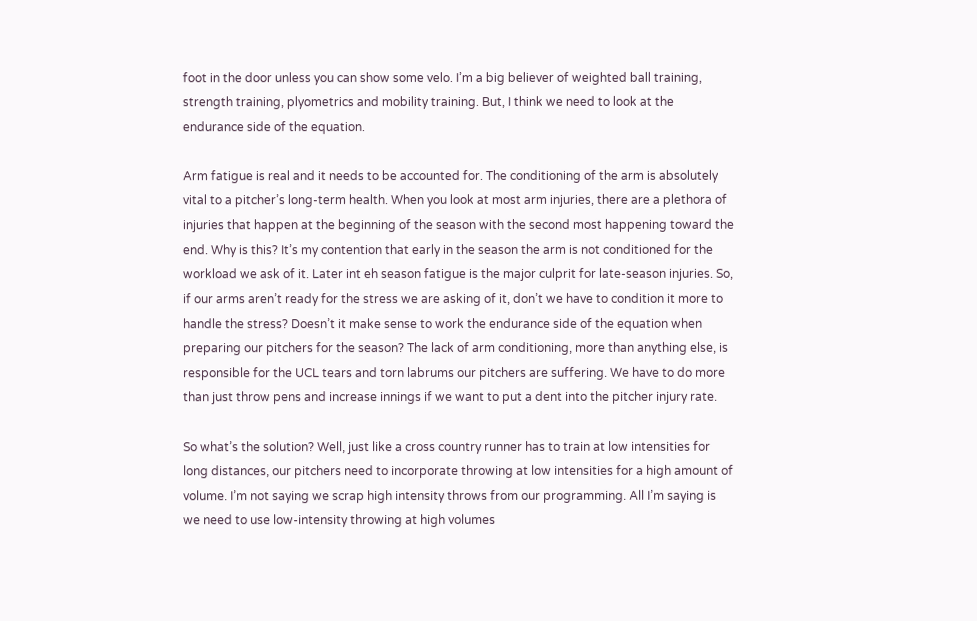foot in the door unless you can show some velo. I’m a big believer of weighted ball training, strength training, plyometrics and mobility training. But, I think we need to look at the endurance side of the equation.

Arm fatigue is real and it needs to be accounted for. The conditioning of the arm is absolutely vital to a pitcher’s long-term health. When you look at most arm injuries, there are a plethora of injuries that happen at the beginning of the season with the second most happening toward the end. Why is this? It’s my contention that early in the season the arm is not conditioned for the workload we ask of it. Later int eh season fatigue is the major culprit for late-season injuries. So, if our arms aren’t ready for the stress we are asking of it, don’t we have to condition it more to handle the stress? Doesn’t it make sense to work the endurance side of the equation when preparing our pitchers for the season? The lack of arm conditioning, more than anything else, is responsible for the UCL tears and torn labrums our pitchers are suffering. We have to do more than just throw pens and increase innings if we want to put a dent into the pitcher injury rate.

So what’s the solution? Well, just like a cross country runner has to train at low intensities for long distances, our pitchers need to incorporate throwing at low intensities for a high amount of volume. I’m not saying we scrap high intensity throws from our programming. All I’m saying is we need to use low-intensity throwing at high volumes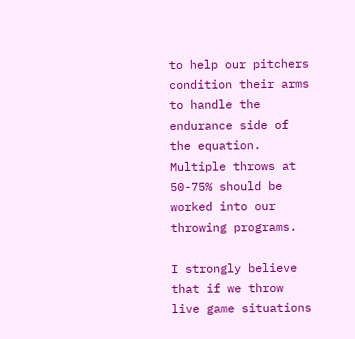to help our pitchers condition their arms to handle the endurance side of the equation. Multiple throws at 50-75% should be worked into our throwing programs.

I strongly believe that if we throw live game situations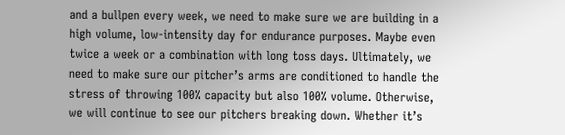and a bullpen every week, we need to make sure we are building in a high volume, low-intensity day for endurance purposes. Maybe even twice a week or a combination with long toss days. Ultimately, we need to make sure our pitcher’s arms are conditioned to handle the stress of throwing 100% capacity but also 100% volume. Otherwise, we will continue to see our pitchers breaking down. Whether it’s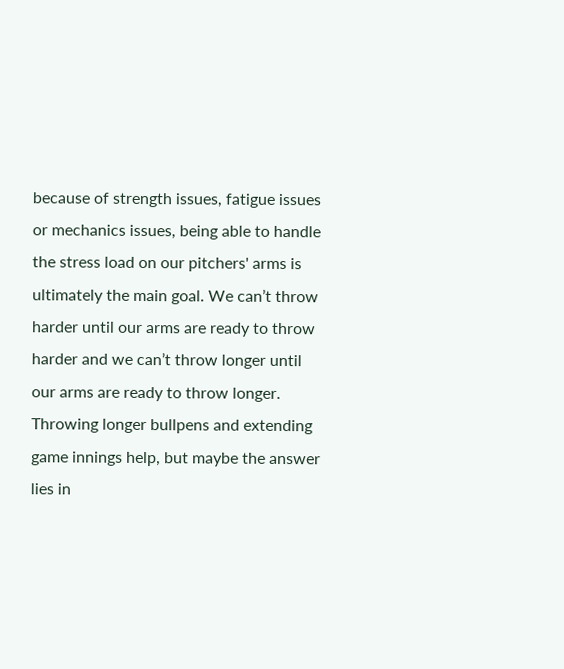because of strength issues, fatigue issues or mechanics issues, being able to handle the stress load on our pitchers' arms is ultimately the main goal. We can’t throw harder until our arms are ready to throw harder and we can’t throw longer until our arms are ready to throw longer. Throwing longer bullpens and extending game innings help, but maybe the answer lies in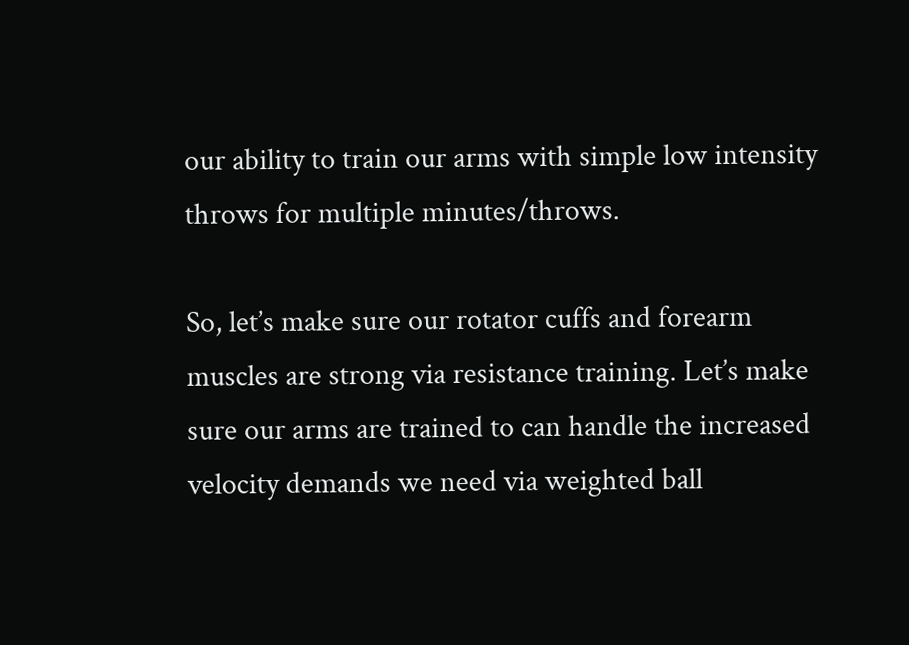our ability to train our arms with simple low intensity throws for multiple minutes/throws.

So, let’s make sure our rotator cuffs and forearm muscles are strong via resistance training. Let’s make sure our arms are trained to can handle the increased velocity demands we need via weighted ball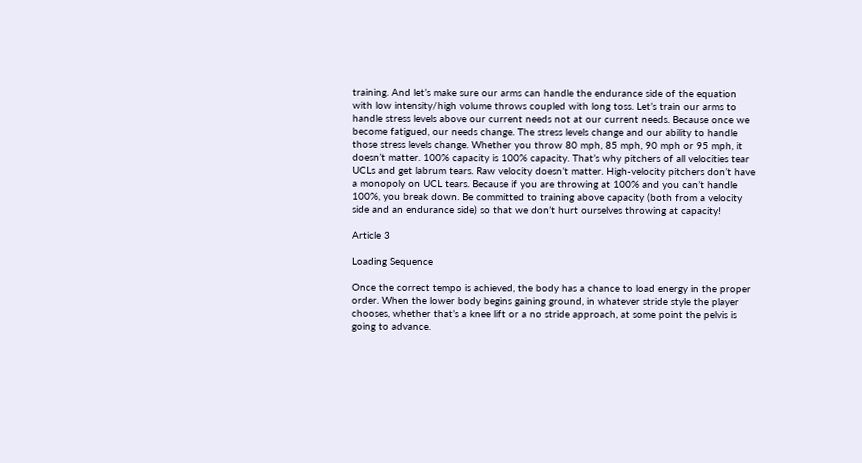training. And let’s make sure our arms can handle the endurance side of the equation with low intensity/high volume throws coupled with long toss. Let’s train our arms to handle stress levels above our current needs not at our current needs. Because once we become fatigued, our needs change. The stress levels change and our ability to handle those stress levels change. Whether you throw 80 mph, 85 mph, 90 mph or 95 mph, it doesn’t matter. 100% capacity is 100% capacity. That’s why pitchers of all velocities tear UCLs and get labrum tears. Raw velocity doesn’t matter. High-velocity pitchers don’t have a monopoly on UCL tears. Because if you are throwing at 100% and you can’t handle 100%, you break down. Be committed to training above capacity (both from a velocity side and an endurance side) so that we don’t hurt ourselves throwing at capacity!

Article 3

Loading Sequence

Once the correct tempo is achieved, the body has a chance to load energy in the proper order. When the lower body begins gaining ground, in whatever stride style the player chooses, whether that’s a knee lift or a no stride approach, at some point the pelvis is going to advance.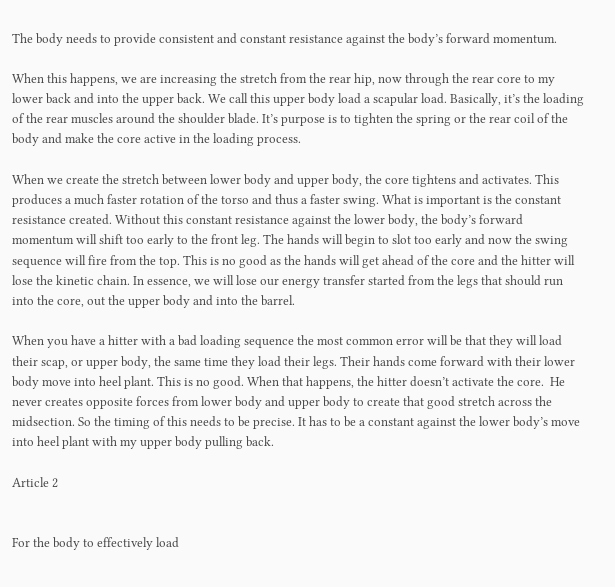The body needs to provide consistent and constant resistance against the body’s forward momentum.

When this happens, we are increasing the stretch from the rear hip, now through the rear core to my lower back and into the upper back. We call this upper body load a scapular load. Basically, it’s the loading of the rear muscles around the shoulder blade. It’s purpose is to tighten the spring or the rear coil of the body and make the core active in the loading process.

When we create the stretch between lower body and upper body, the core tightens and activates. This produces a much faster rotation of the torso and thus a faster swing. What is important is the constant resistance created. Without this constant resistance against the lower body, the body’s forward momentum will shift too early to the front leg. The hands will begin to slot too early and now the swing sequence will fire from the top. This is no good as the hands will get ahead of the core and the hitter will lose the kinetic chain. In essence, we will lose our energy transfer started from the legs that should run into the core, out the upper body and into the barrel.

When you have a hitter with a bad loading sequence the most common error will be that they will load their scap, or upper body, the same time they load their legs. Their hands come forward with their lower body move into heel plant. This is no good. When that happens, the hitter doesn’t activate the core.  He never creates opposite forces from lower body and upper body to create that good stretch across the midsection. So the timing of this needs to be precise. It has to be a constant against the lower body’s move into heel plant with my upper body pulling back.

Article 2


For the body to effectively load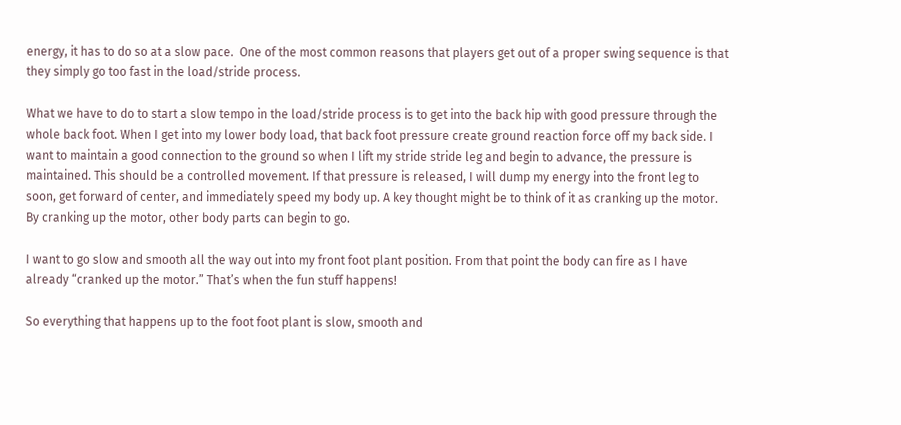energy, it has to do so at a slow pace.  One of the most common reasons that players get out of a proper swing sequence is that they simply go too fast in the load/stride process.

What we have to do to start a slow tempo in the load/stride process is to get into the back hip with good pressure through the whole back foot. When I get into my lower body load, that back foot pressure create ground reaction force off my back side. I want to maintain a good connection to the ground so when I lift my stride stride leg and begin to advance, the pressure is maintained. This should be a controlled movement. If that pressure is released, I will dump my energy into the front leg to soon, get forward of center, and immediately speed my body up. A key thought might be to think of it as cranking up the motor. By cranking up the motor, other body parts can begin to go.

I want to go slow and smooth all the way out into my front foot plant position. From that point the body can fire as I have already “cranked up the motor.” That’s when the fun stuff happens!

So everything that happens up to the foot foot plant is slow, smooth and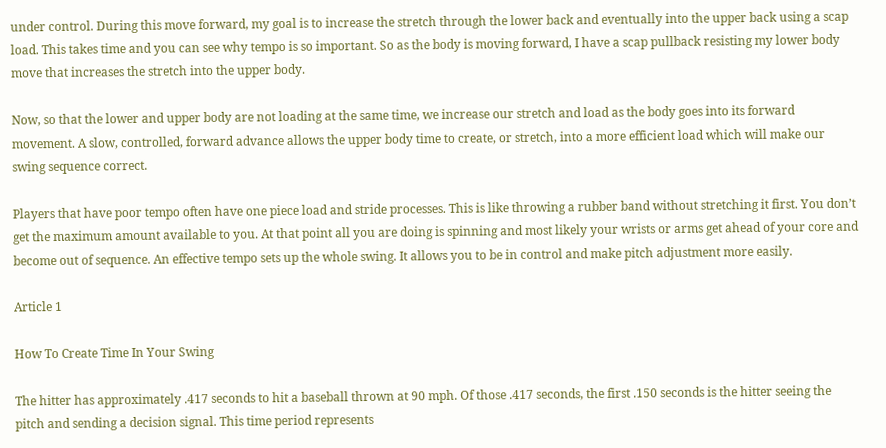under control. During this move forward, my goal is to increase the stretch through the lower back and eventually into the upper back using a scap load. This takes time and you can see why tempo is so important. So as the body is moving forward, I have a scap pullback resisting my lower body move that increases the stretch into the upper body.

Now, so that the lower and upper body are not loading at the same time, we increase our stretch and load as the body goes into its forward movement. A slow, controlled, forward advance allows the upper body time to create, or stretch, into a more efficient load which will make our swing sequence correct.

Players that have poor tempo often have one piece load and stride processes. This is like throwing a rubber band without stretching it first. You don’t get the maximum amount available to you. At that point all you are doing is spinning and most likely your wrists or arms get ahead of your core and become out of sequence. An effective tempo sets up the whole swing. It allows you to be in control and make pitch adjustment more easily.

Article 1

How To Create Time In Your Swing

The hitter has approximately .417 seconds to hit a baseball thrown at 90 mph. Of those .417 seconds, the first .150 seconds is the hitter seeing the pitch and sending a decision signal. This time period represents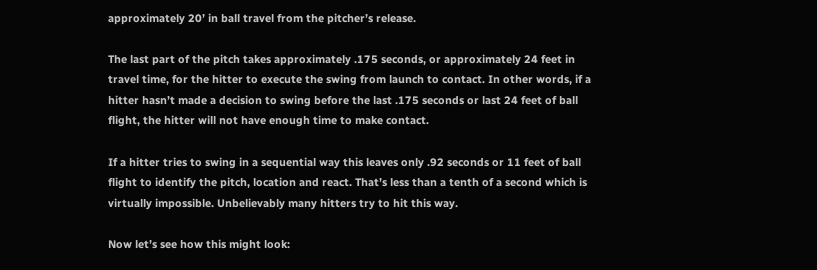approximately 20’ in ball travel from the pitcher’s release.

The last part of the pitch takes approximately .175 seconds, or approximately 24 feet in travel time, for the hitter to execute the swing from launch to contact. In other words, if a hitter hasn’t made a decision to swing before the last .175 seconds or last 24 feet of ball flight, the hitter will not have enough time to make contact.

If a hitter tries to swing in a sequential way this leaves only .92 seconds or 11 feet of ball flight to identify the pitch, location and react. That’s less than a tenth of a second which is virtually impossible. Unbelievably many hitters try to hit this way.

Now let’s see how this might look: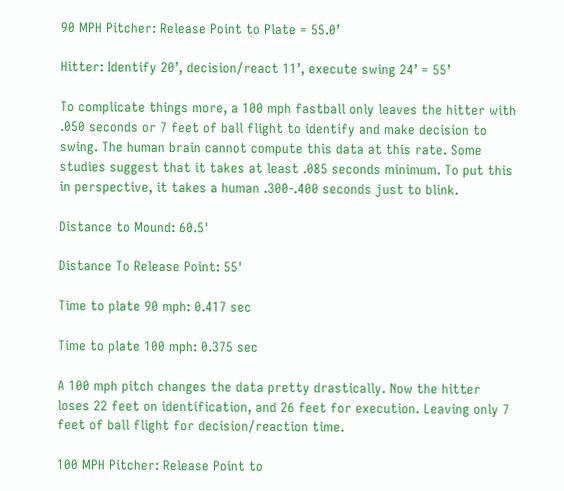90 MPH Pitcher: Release Point to Plate = 55.0’

Hitter: Identify 20’, decision/react 11’, execute swing 24’ = 55’

To complicate things more, a 100 mph fastball only leaves the hitter with .050 seconds or 7 feet of ball flight to identify and make decision to swing. The human brain cannot compute this data at this rate. Some studies suggest that it takes at least .085 seconds minimum. To put this in perspective, it takes a human .300-.400 seconds just to blink.

Distance to Mound: 60.5'

Distance To Release Point: 55'

Time to plate 90 mph: 0.417 sec

Time to plate 100 mph: 0.375 sec

A 100 mph pitch changes the data pretty drastically. Now the hitter loses 22 feet on identification, and 26 feet for execution. Leaving only 7 feet of ball flight for decision/reaction time.

100 MPH Pitcher: Release Point to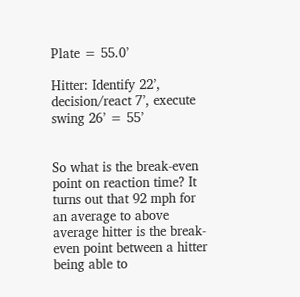Plate = 55.0’

Hitter: Identify 22’, decision/react 7’, execute swing 26’ = 55’


So what is the break-even point on reaction time? It turns out that 92 mph for an average to above average hitter is the break-even point between a hitter being able to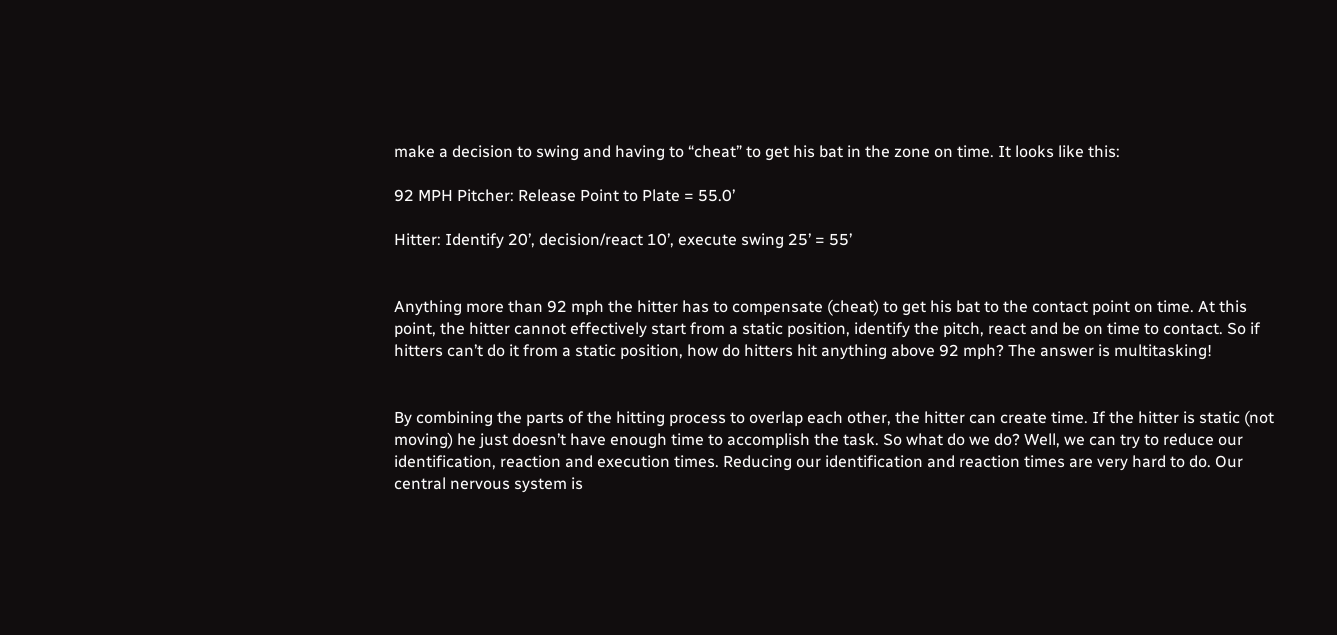make a decision to swing and having to “cheat” to get his bat in the zone on time. It looks like this:

92 MPH Pitcher: Release Point to Plate = 55.0’

Hitter: Identify 20’, decision/react 10’, execute swing 25’ = 55’


Anything more than 92 mph the hitter has to compensate (cheat) to get his bat to the contact point on time. At this point, the hitter cannot effectively start from a static position, identify the pitch, react and be on time to contact. So if hitters can’t do it from a static position, how do hitters hit anything above 92 mph? The answer is multitasking!


By combining the parts of the hitting process to overlap each other, the hitter can create time. If the hitter is static (not moving) he just doesn’t have enough time to accomplish the task. So what do we do? Well, we can try to reduce our identification, reaction and execution times. Reducing our identification and reaction times are very hard to do. Our central nervous system is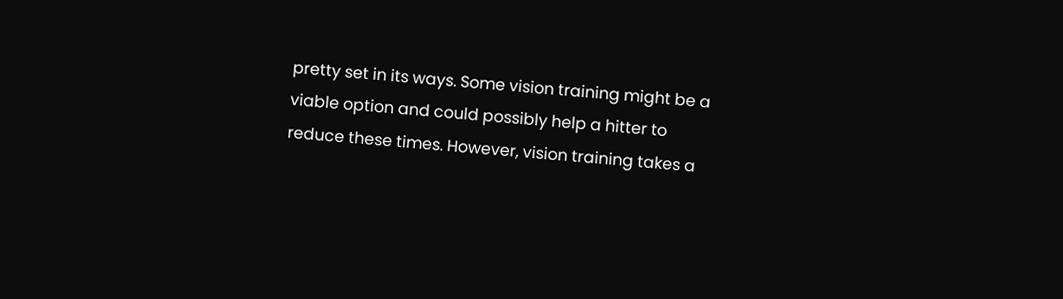pretty set in its ways. Some vision training might be a viable option and could possibly help a hitter to reduce these times. However, vision training takes a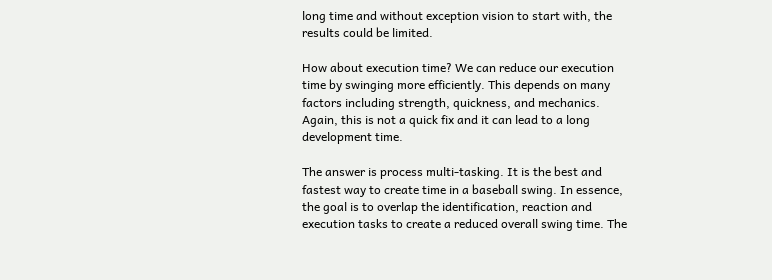long time and without exception vision to start with, the results could be limited.

How about execution time? We can reduce our execution time by swinging more efficiently. This depends on many factors including strength, quickness, and mechanics. Again, this is not a quick fix and it can lead to a long development time.

The answer is process multi-tasking. It is the best and fastest way to create time in a baseball swing. In essence, the goal is to overlap the identification, reaction and execution tasks to create a reduced overall swing time. The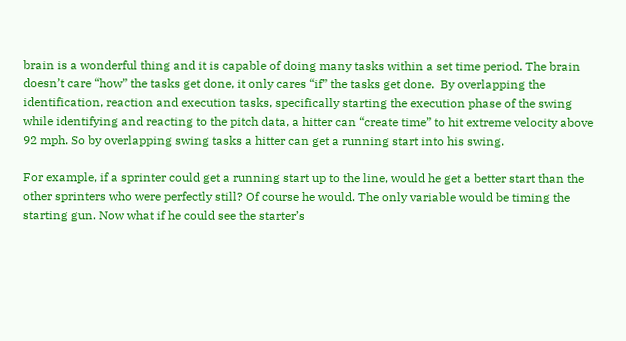brain is a wonderful thing and it is capable of doing many tasks within a set time period. The brain doesn’t care “how” the tasks get done, it only cares “if” the tasks get done.  By overlapping the identification, reaction and execution tasks, specifically starting the execution phase of the swing while identifying and reacting to the pitch data, a hitter can “create time” to hit extreme velocity above 92 mph. So by overlapping swing tasks a hitter can get a running start into his swing.

For example, if a sprinter could get a running start up to the line, would he get a better start than the other sprinters who were perfectly still? Of course he would. The only variable would be timing the starting gun. Now what if he could see the starter’s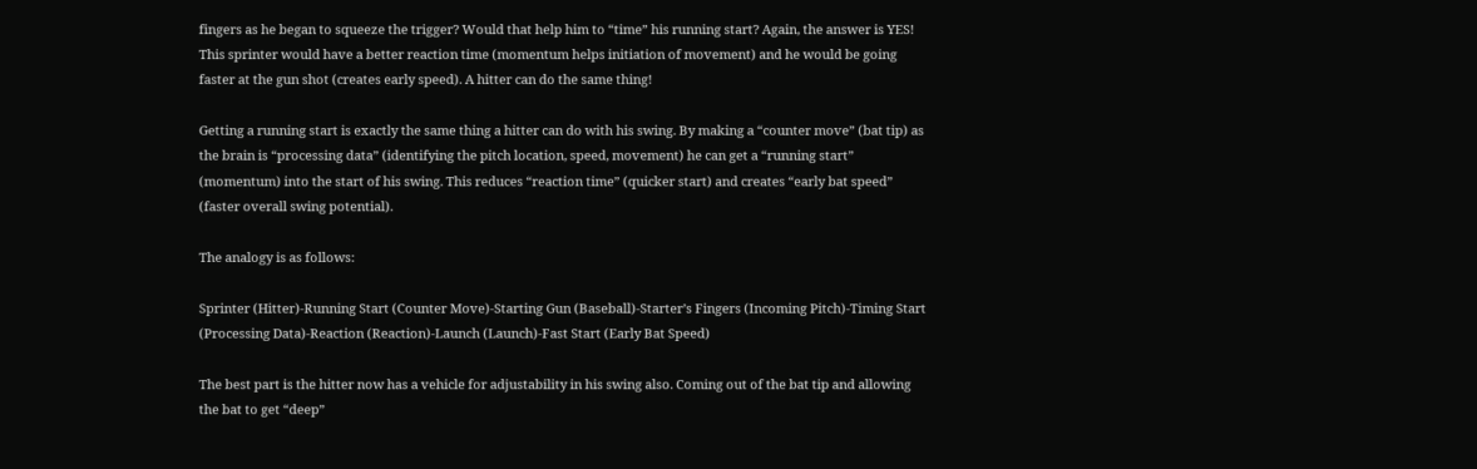fingers as he began to squeeze the trigger? Would that help him to “time” his running start? Again, the answer is YES! This sprinter would have a better reaction time (momentum helps initiation of movement) and he would be going faster at the gun shot (creates early speed). A hitter can do the same thing!

Getting a running start is exactly the same thing a hitter can do with his swing. By making a “counter move” (bat tip) as the brain is “processing data” (identifying the pitch location, speed, movement) he can get a “running start” (momentum) into the start of his swing. This reduces “reaction time” (quicker start) and creates “early bat speed” (faster overall swing potential).

The analogy is as follows:

Sprinter (Hitter)-Running Start (Counter Move)-Starting Gun (Baseball)-Starter’s Fingers (Incoming Pitch)-Timing Start (Processing Data)-Reaction (Reaction)-Launch (Launch)-Fast Start (Early Bat Speed)

The best part is the hitter now has a vehicle for adjustability in his swing also. Coming out of the bat tip and allowing the bat to get “deep”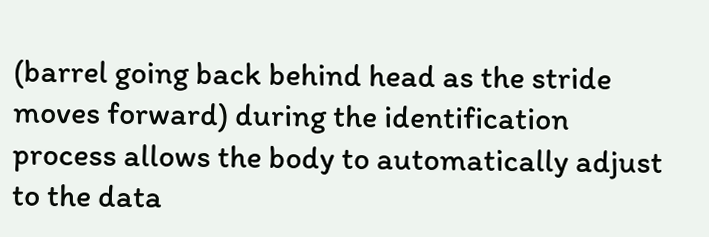(barrel going back behind head as the stride moves forward) during the identification process allows the body to automatically adjust to the data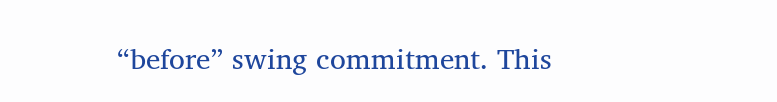“before” swing commitment. This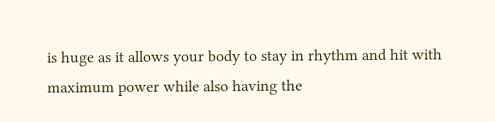is huge as it allows your body to stay in rhythm and hit with maximum power while also having the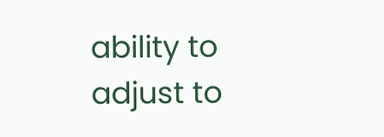ability to adjust to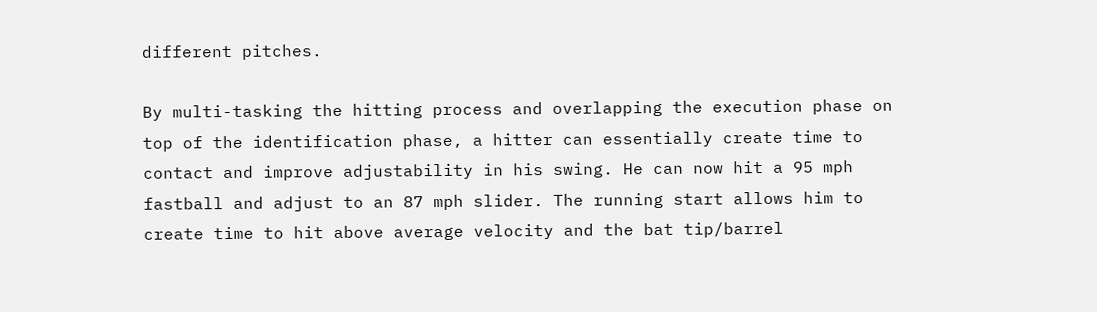different pitches.

By multi-tasking the hitting process and overlapping the execution phase on top of the identification phase, a hitter can essentially create time to contact and improve adjustability in his swing. He can now hit a 95 mph fastball and adjust to an 87 mph slider. The running start allows him to create time to hit above average velocity and the bat tip/barrel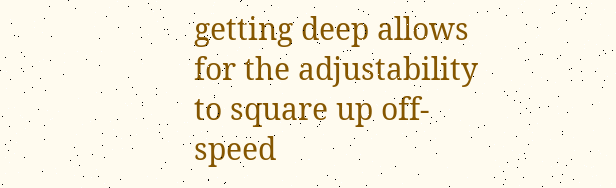getting deep allows for the adjustability to square up off-speed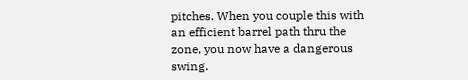pitches. When you couple this with an efficient barrel path thru the zone, you now have a dangerous swing.